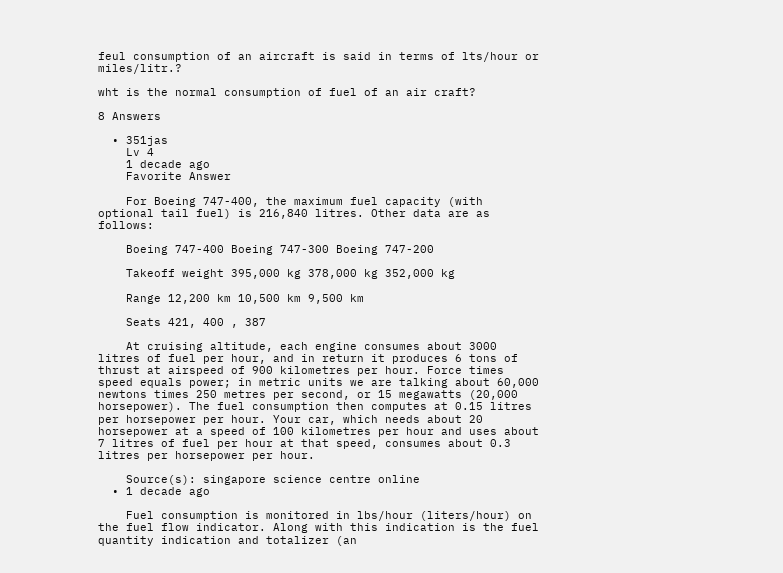feul consumption of an aircraft is said in terms of lts/hour or miles/litr.?

wht is the normal consumption of fuel of an air craft?

8 Answers

  • 351jas
    Lv 4
    1 decade ago
    Favorite Answer

    For Boeing 747-400, the maximum fuel capacity (with optional tail fuel) is 216,840 litres. Other data are as follows:

    Boeing 747-400 Boeing 747-300 Boeing 747-200

    Takeoff weight 395,000 kg 378,000 kg 352,000 kg

    Range 12,200 km 10,500 km 9,500 km

    Seats 421, 400 , 387

    At cruising altitude, each engine consumes about 3000 litres of fuel per hour, and in return it produces 6 tons of thrust at airspeed of 900 kilometres per hour. Force times speed equals power; in metric units we are talking about 60,000 newtons times 250 metres per second, or 15 megawatts (20,000 horsepower). The fuel consumption then computes at 0.15 litres per horsepower per hour. Your car, which needs about 20 horsepower at a speed of 100 kilometres per hour and uses about 7 litres of fuel per hour at that speed, consumes about 0.3 litres per horsepower per hour.

    Source(s): singapore science centre online
  • 1 decade ago

    Fuel consumption is monitored in lbs/hour (liters/hour) on the fuel flow indicator. Along with this indication is the fuel quantity indication and totalizer (an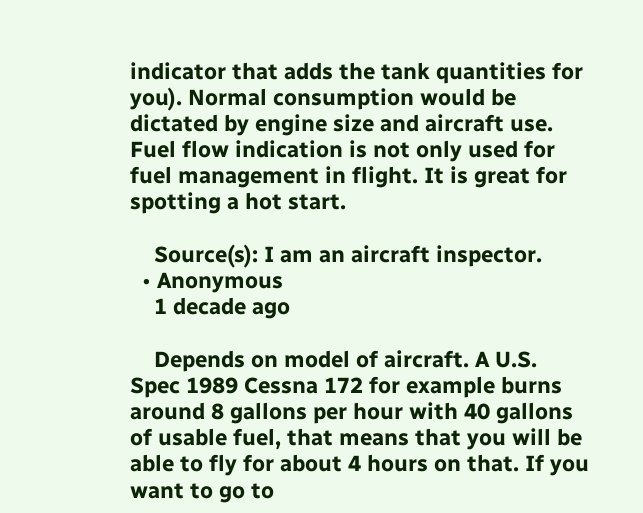indicator that adds the tank quantities for you). Normal consumption would be dictated by engine size and aircraft use. Fuel flow indication is not only used for fuel management in flight. It is great for spotting a hot start.

    Source(s): I am an aircraft inspector.
  • Anonymous
    1 decade ago

    Depends on model of aircraft. A U.S. Spec 1989 Cessna 172 for example burns around 8 gallons per hour with 40 gallons of usable fuel, that means that you will be able to fly for about 4 hours on that. If you want to go to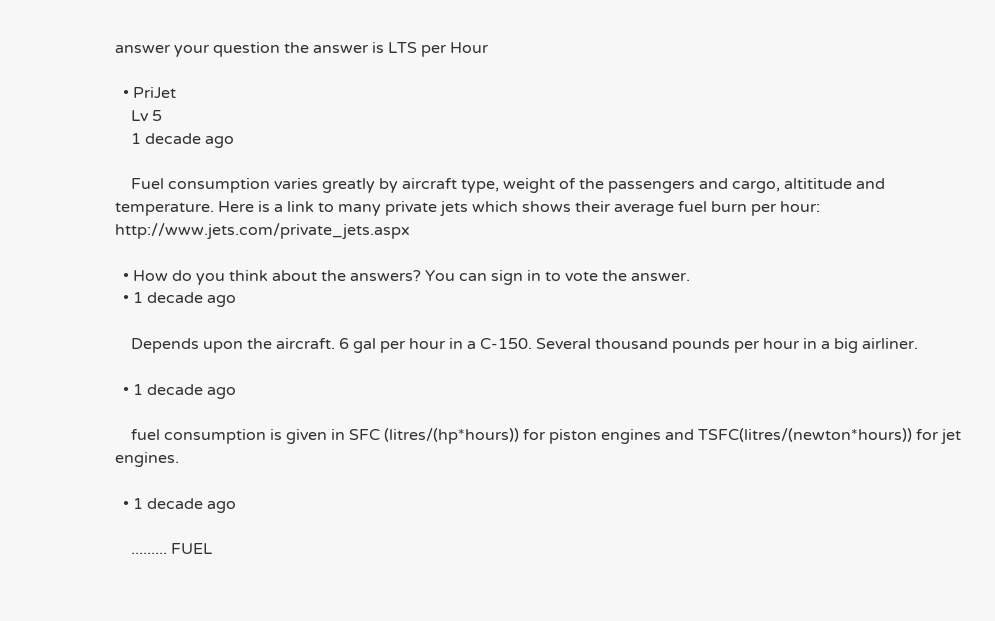answer your question the answer is LTS per Hour

  • PriJet
    Lv 5
    1 decade ago

    Fuel consumption varies greatly by aircraft type, weight of the passengers and cargo, altititude and temperature. Here is a link to many private jets which shows their average fuel burn per hour: http://www.jets.com/private_jets.aspx

  • How do you think about the answers? You can sign in to vote the answer.
  • 1 decade ago

    Depends upon the aircraft. 6 gal per hour in a C-150. Several thousand pounds per hour in a big airliner.

  • 1 decade ago

    fuel consumption is given in SFC (litres/(hp*hours)) for piston engines and TSFC(litres/(newton*hours)) for jet engines.

  • 1 decade ago

    ......... FUEL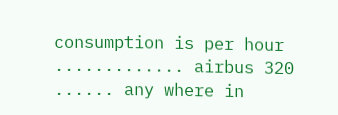consumption is per hour ............. airbus 320 ...... any where in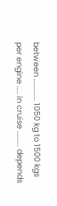between ........... 1050 kg to 1500 kgs per engine .... in cruise ........ depends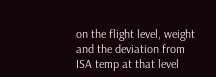on the flight level, weight and the deviation from ISA temp at that level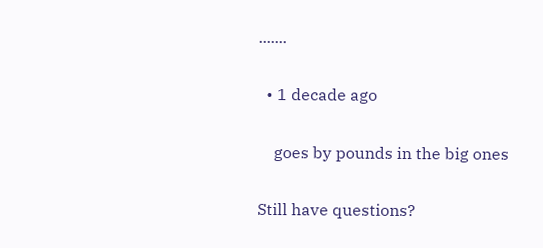.......

  • 1 decade ago

    goes by pounds in the big ones

Still have questions?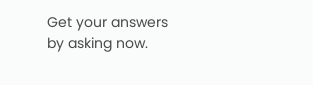Get your answers by asking now.